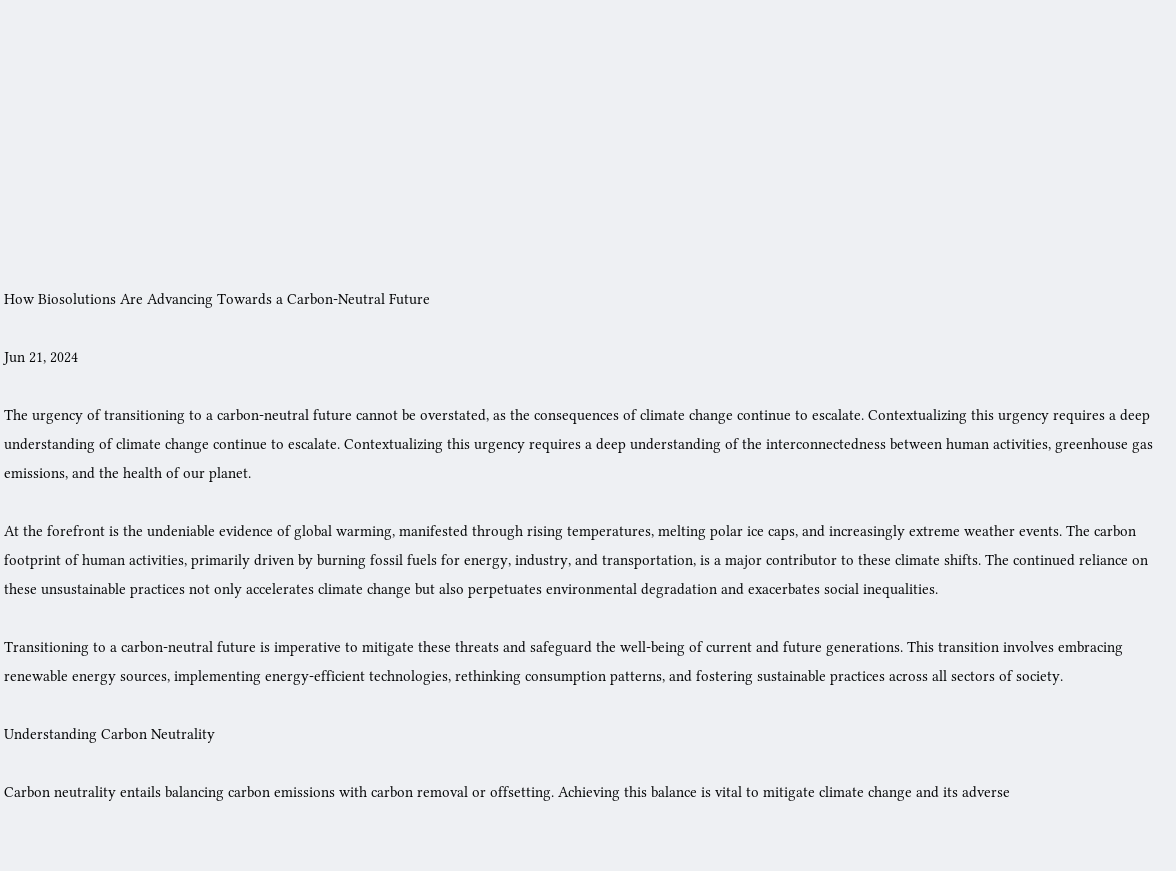How Biosolutions Are Advancing Towards a Carbon-Neutral Future

Jun 21, 2024

The urgency of transitioning to a carbon-neutral future cannot be overstated, as the consequences of climate change continue to escalate. Contextualizing this urgency requires a deep understanding of climate change continue to escalate. Contextualizing this urgency requires a deep understanding of the interconnectedness between human activities, greenhouse gas emissions, and the health of our planet.

At the forefront is the undeniable evidence of global warming, manifested through rising temperatures, melting polar ice caps, and increasingly extreme weather events. The carbon footprint of human activities, primarily driven by burning fossil fuels for energy, industry, and transportation, is a major contributor to these climate shifts. The continued reliance on these unsustainable practices not only accelerates climate change but also perpetuates environmental degradation and exacerbates social inequalities.

Transitioning to a carbon-neutral future is imperative to mitigate these threats and safeguard the well-being of current and future generations. This transition involves embracing renewable energy sources, implementing energy-efficient technologies, rethinking consumption patterns, and fostering sustainable practices across all sectors of society.

Understanding Carbon Neutrality

Carbon neutrality entails balancing carbon emissions with carbon removal or offsetting. Achieving this balance is vital to mitigate climate change and its adverse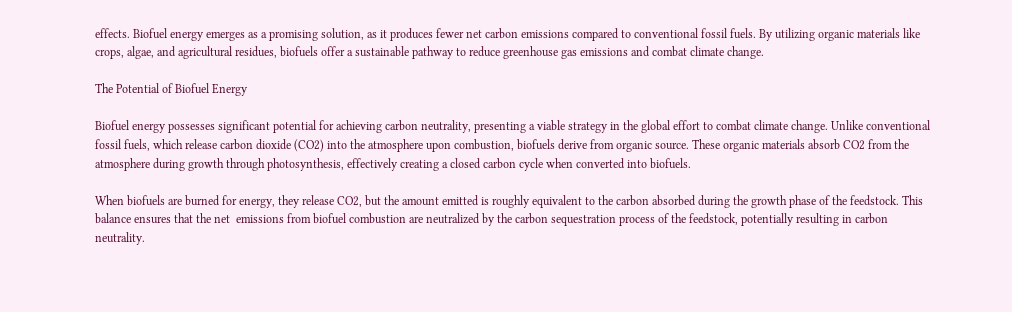effects. Biofuel energy emerges as a promising solution, as it produces fewer net carbon emissions compared to conventional fossil fuels. By utilizing organic materials like crops, algae, and agricultural residues, biofuels offer a sustainable pathway to reduce greenhouse gas emissions and combat climate change.

The Potential of Biofuel Energy

Biofuel energy possesses significant potential for achieving carbon neutrality, presenting a viable strategy in the global effort to combat climate change. Unlike conventional fossil fuels, which release carbon dioxide (CO2) into the atmosphere upon combustion, biofuels derive from organic source. These organic materials absorb CO2 from the atmosphere during growth through photosynthesis, effectively creating a closed carbon cycle when converted into biofuels.

When biofuels are burned for energy, they release CO2, but the amount emitted is roughly equivalent to the carbon absorbed during the growth phase of the feedstock. This balance ensures that the net  emissions from biofuel combustion are neutralized by the carbon sequestration process of the feedstock, potentially resulting in carbon neutrality.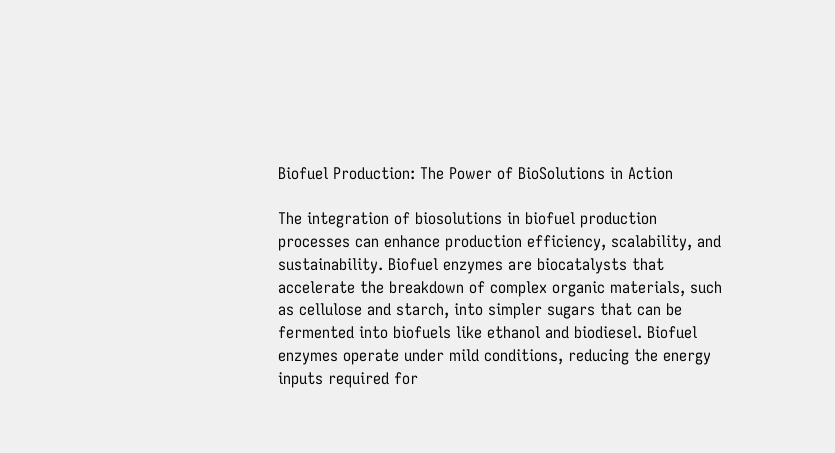Biofuel Production: The Power of BioSolutions in Action

The integration of biosolutions in biofuel production processes can enhance production efficiency, scalability, and sustainability. Biofuel enzymes are biocatalysts that accelerate the breakdown of complex organic materials, such as cellulose and starch, into simpler sugars that can be fermented into biofuels like ethanol and biodiesel. Biofuel enzymes operate under mild conditions, reducing the energy inputs required for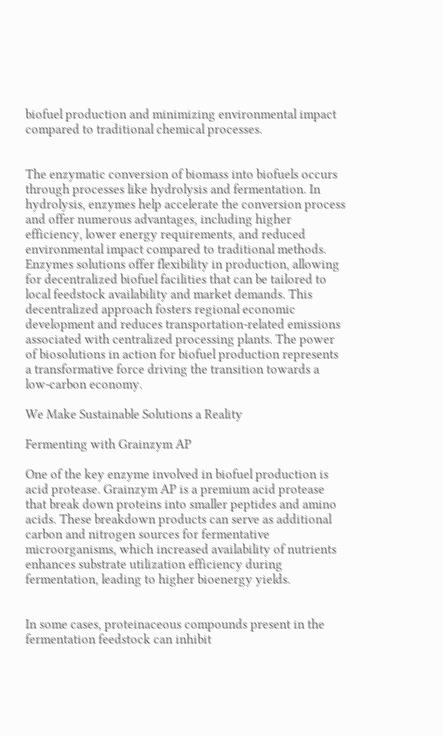biofuel production and minimizing environmental impact compared to traditional chemical processes.


The enzymatic conversion of biomass into biofuels occurs through processes like hydrolysis and fermentation. In hydrolysis, enzymes help accelerate the conversion process and offer numerous advantages, including higher efficiency, lower energy requirements, and reduced environmental impact compared to traditional methods. Enzymes solutions offer flexibility in production, allowing for decentralized biofuel facilities that can be tailored to local feedstock availability and market demands. This decentralized approach fosters regional economic development and reduces transportation-related emissions associated with centralized processing plants. The power of biosolutions in action for biofuel production represents a transformative force driving the transition towards a low-carbon economy.

We Make Sustainable Solutions a Reality

Fermenting with Grainzym AP

One of the key enzyme involved in biofuel production is acid protease. Grainzym AP is a premium acid protease that break down proteins into smaller peptides and amino acids. These breakdown products can serve as additional carbon and nitrogen sources for fermentative microorganisms, which increased availability of nutrients enhances substrate utilization efficiency during fermentation, leading to higher bioenergy yields.


In some cases, proteinaceous compounds present in the fermentation feedstock can inhibit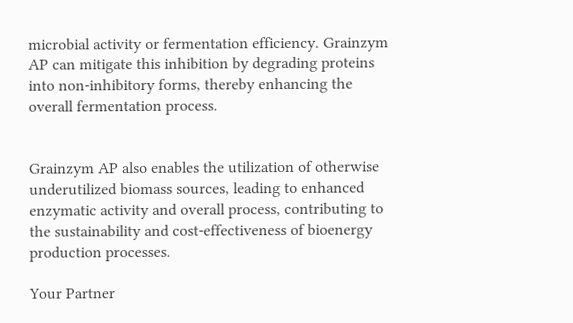microbial activity or fermentation efficiency. Grainzym AP can mitigate this inhibition by degrading proteins into non-inhibitory forms, thereby enhancing the overall fermentation process.


Grainzym AP also enables the utilization of otherwise underutilized biomass sources, leading to enhanced enzymatic activity and overall process, contributing to the sustainability and cost-effectiveness of bioenergy production processes.

Your Partner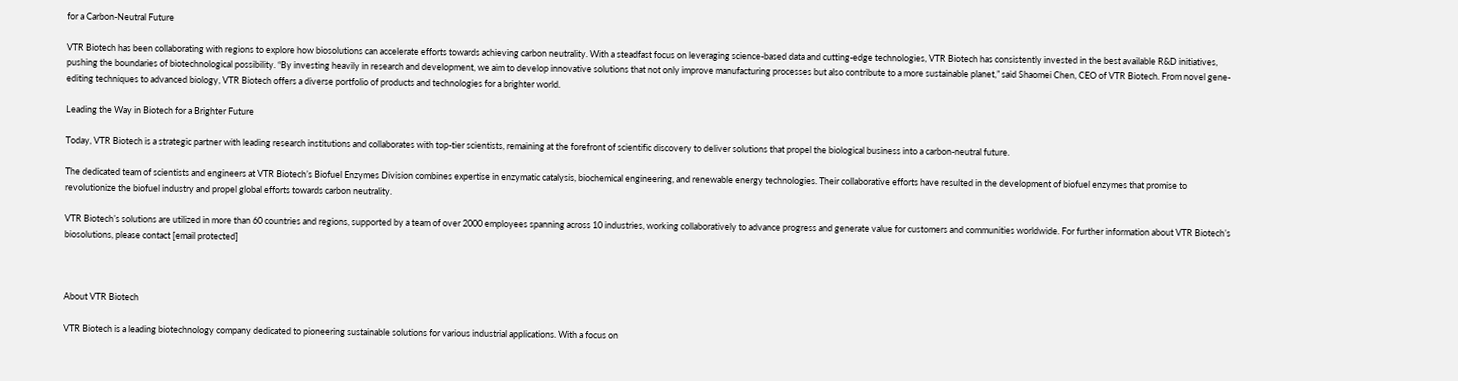for a Carbon-Neutral Future

VTR Biotech has been collaborating with regions to explore how biosolutions can accelerate efforts towards achieving carbon neutrality. With a steadfast focus on leveraging science-based data and cutting-edge technologies, VTR Biotech has consistently invested in the best available R&D initiatives, pushing the boundaries of biotechnological possibility. “By investing heavily in research and development, we aim to develop innovative solutions that not only improve manufacturing processes but also contribute to a more sustainable planet,” said Shaomei Chen, CEO of VTR Biotech. From novel gene-editing techniques to advanced biology, VTR Biotech offers a diverse portfolio of products and technologies for a brighter world.

Leading the Way in Biotech for a Brighter Future

Today, VTR Biotech is a strategic partner with leading research institutions and collaborates with top-tier scientists, remaining at the forefront of scientific discovery to deliver solutions that propel the biological business into a carbon-neutral future.

The dedicated team of scientists and engineers at VTR Biotech’s Biofuel Enzymes Division combines expertise in enzymatic catalysis, biochemical engineering, and renewable energy technologies. Their collaborative efforts have resulted in the development of biofuel enzymes that promise to revolutionize the biofuel industry and propel global efforts towards carbon neutrality.

VTR Biotech’s solutions are utilized in more than 60 countries and regions, supported by a team of over 2000 employees spanning across 10 industries, working collaboratively to advance progress and generate value for customers and communities worldwide. For further information about VTR Biotech’s biosolutions, please contact [email protected]



About VTR Biotech

VTR Biotech is a leading biotechnology company dedicated to pioneering sustainable solutions for various industrial applications. With a focus on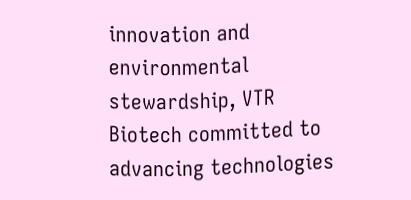innovation and environmental stewardship, VTR Biotech committed to advancing technologies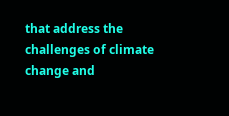that address the challenges of climate change and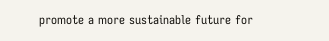promote a more sustainable future for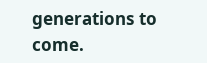generations to come.